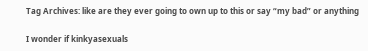Tag Archives: like are they ever going to own up to this or say “my bad” or anything

I wonder if kinkyasexuals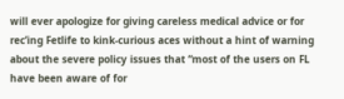will ever apologize for giving careless medical advice or for rec’ing Fetlife to kink-curious aces without a hint of warning about the severe policy issues that “most of the users on FL have been aware of for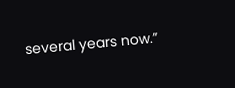several years now.”